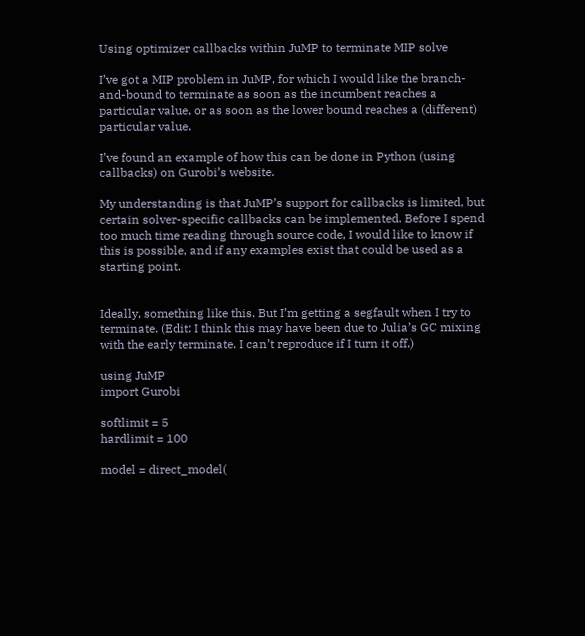Using optimizer callbacks within JuMP to terminate MIP solve

I’ve got a MIP problem in JuMP, for which I would like the branch-and-bound to terminate as soon as the incumbent reaches a particular value, or as soon as the lower bound reaches a (different) particular value.

I’ve found an example of how this can be done in Python (using callbacks) on Gurobi’s website.

My understanding is that JuMP’s support for callbacks is limited, but certain solver-specific callbacks can be implemented. Before I spend too much time reading through source code, I would like to know if this is possible, and if any examples exist that could be used as a starting point.


Ideally, something like this. But I’m getting a segfault when I try to terminate. (Edit: I think this may have been due to Julia’s GC mixing with the early terminate. I can’t reproduce if I turn it off.)

using JuMP
import Gurobi

softlimit = 5
hardlimit = 100

model = direct_model(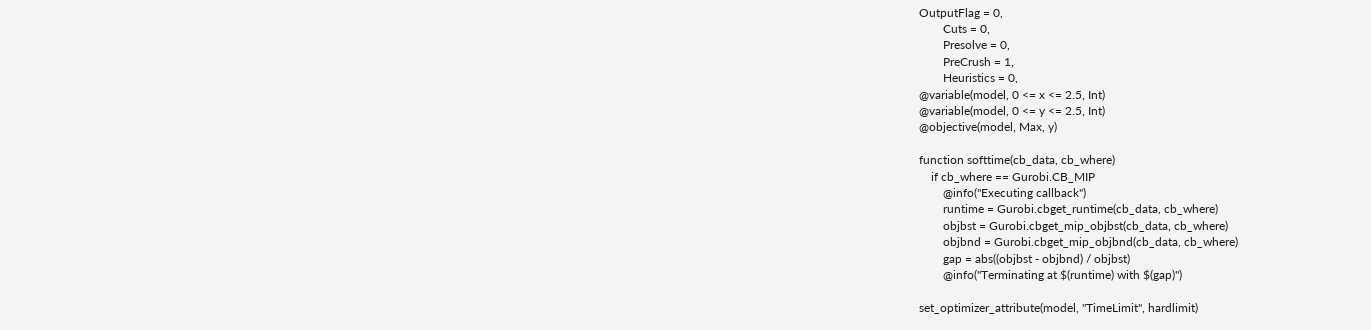OutputFlag = 0,
        Cuts = 0,
        Presolve = 0,
        PreCrush = 1,
        Heuristics = 0,
@variable(model, 0 <= x <= 2.5, Int)
@variable(model, 0 <= y <= 2.5, Int)
@objective(model, Max, y)

function softtime(cb_data, cb_where)
    if cb_where == Gurobi.CB_MIP
        @info("Executing callback")
        runtime = Gurobi.cbget_runtime(cb_data, cb_where)
        objbst = Gurobi.cbget_mip_objbst(cb_data, cb_where)
        objbnd = Gurobi.cbget_mip_objbnd(cb_data, cb_where)
        gap = abs((objbst - objbnd) / objbst)
        @info("Terminating at $(runtime) with $(gap)")

set_optimizer_attribute(model, "TimeLimit", hardlimit)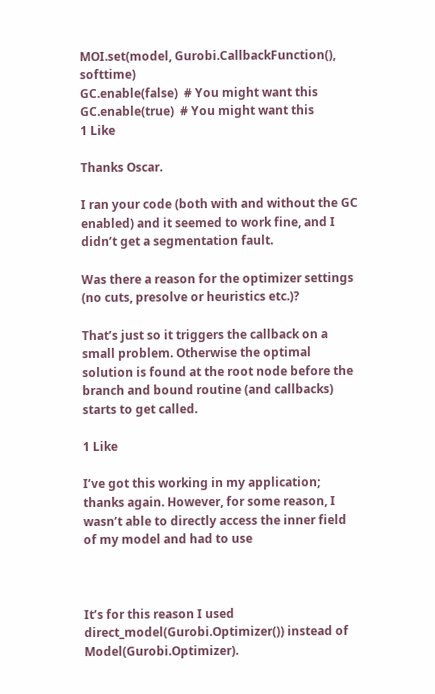MOI.set(model, Gurobi.CallbackFunction(), softtime)
GC.enable(false)  # You might want this
GC.enable(true)  # You might want this
1 Like

Thanks Oscar.

I ran your code (both with and without the GC enabled) and it seemed to work fine, and I didn’t get a segmentation fault.

Was there a reason for the optimizer settings (no cuts, presolve or heuristics etc.)?

That’s just so it triggers the callback on a small problem. Otherwise the optimal solution is found at the root node before the branch and bound routine (and callbacks) starts to get called.

1 Like

I’ve got this working in my application; thanks again. However, for some reason, I wasn’t able to directly access the inner field of my model and had to use



It’s for this reason I used direct_model(Gurobi.Optimizer()) instead of Model(Gurobi.Optimizer).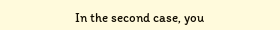In the second case, you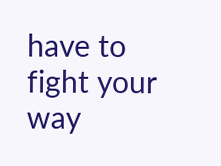have to fight your way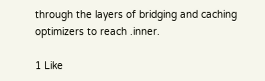through the layers of bridging and caching optimizers to reach .inner.

1 Like